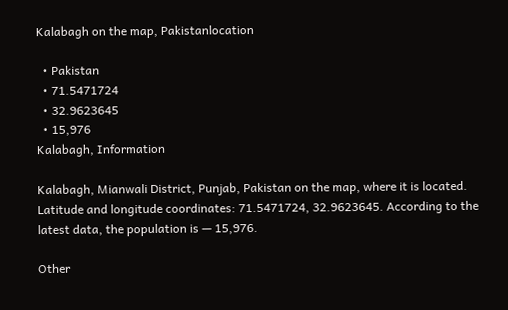Kalabagh on the map, Pakistanlocation

  • Pakistan
  • 71.5471724
  • 32.9623645
  • 15,976
Kalabagh, Information

Kalabagh, Mianwali District, Punjab, Pakistan on the map, where it is located. Latitude and longitude coordinates: 71.5471724, 32.9623645. According to the latest data, the population is — 15,976.

Other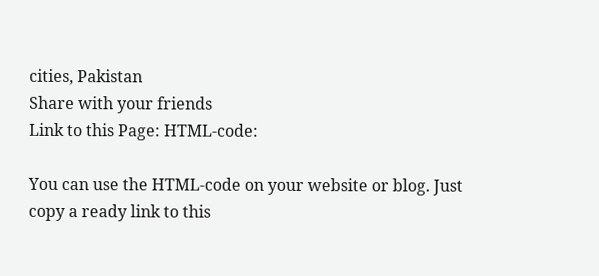cities, Pakistan
Share with your friends
Link to this Page: HTML-code:

You can use the HTML-code on your website or blog. Just copy a ready link to this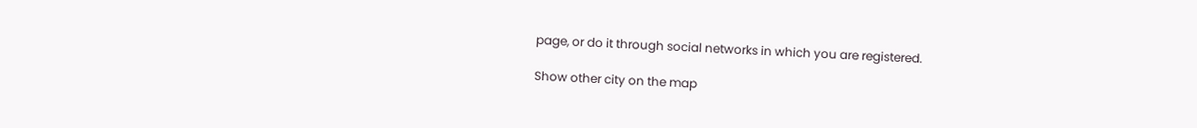page, or do it through social networks in which you are registered.

Show other city on the map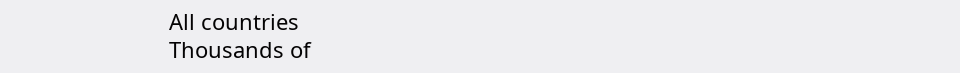All countries
Thousands of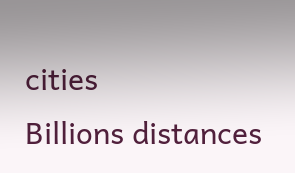cities
Billions distances